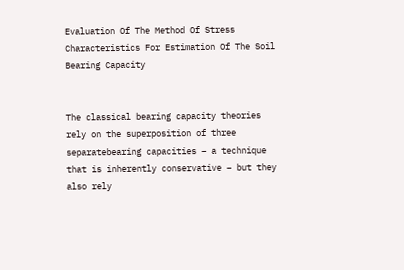Evaluation Of The Method Of Stress Characteristics For Estimation Of The Soil Bearing Capacity


The classical bearing capacity theories rely on the superposition of three separatebearing capacities – a technique that is inherently conservative – but they also rely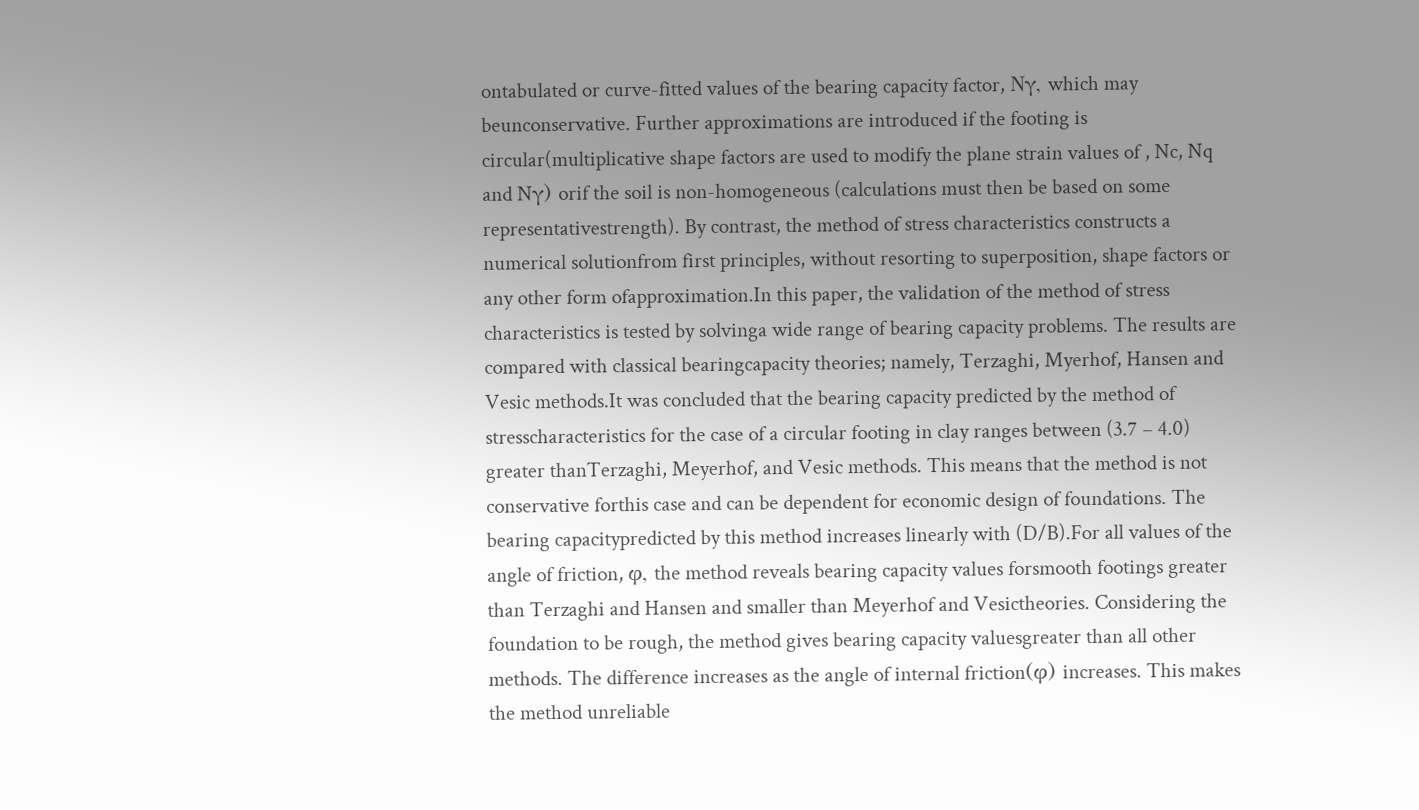ontabulated or curve-fitted values of the bearing capacity factor, Nγ, which may beunconservative. Further approximations are introduced if the footing is circular(multiplicative shape factors are used to modify the plane strain values of , Nc, Nq and Nγ) orif the soil is non-homogeneous (calculations must then be based on some representativestrength). By contrast, the method of stress characteristics constructs a numerical solutionfrom first principles, without resorting to superposition, shape factors or any other form ofapproximation.In this paper, the validation of the method of stress characteristics is tested by solvinga wide range of bearing capacity problems. The results are compared with classical bearingcapacity theories; namely, Terzaghi, Myerhof, Hansen and Vesic methods.It was concluded that the bearing capacity predicted by the method of stresscharacteristics for the case of a circular footing in clay ranges between (3.7 – 4.0) greater thanTerzaghi, Meyerhof, and Vesic methods. This means that the method is not conservative forthis case and can be dependent for economic design of foundations. The bearing capacitypredicted by this method increases linearly with (D/B).For all values of the angle of friction, φ, the method reveals bearing capacity values forsmooth footings greater than Terzaghi and Hansen and smaller than Meyerhof and Vesictheories. Considering the foundation to be rough, the method gives bearing capacity valuesgreater than all other methods. The difference increases as the angle of internal friction(φ) increases. This makes the method unreliable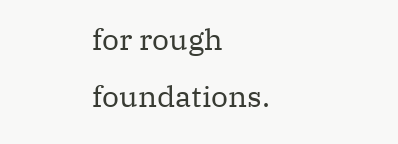for rough foundations.